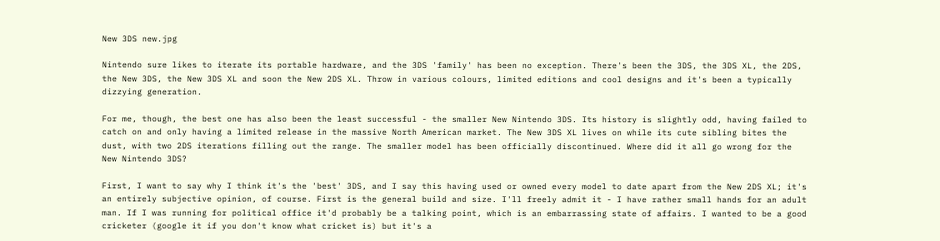New 3DS new.jpg

Nintendo sure likes to iterate its portable hardware, and the 3DS 'family' has been no exception. There's been the 3DS, the 3DS XL, the 2DS, the New 3DS, the New 3DS XL and soon the New 2DS XL. Throw in various colours, limited editions and cool designs and it's been a typically dizzying generation.

For me, though, the best one has also been the least successful - the smaller New Nintendo 3DS. Its history is slightly odd, having failed to catch on and only having a limited release in the massive North American market. The New 3DS XL lives on while its cute sibling bites the dust, with two 2DS iterations filling out the range. The smaller model has been officially discontinued. Where did it all go wrong for the New Nintendo 3DS?

First, I want to say why I think it's the 'best' 3DS, and I say this having used or owned every model to date apart from the New 2DS XL; it's an entirely subjective opinion, of course. First is the general build and size. I'll freely admit it - I have rather small hands for an adult man. If I was running for political office it'd probably be a talking point, which is an embarrassing state of affairs. I wanted to be a good cricketer (google it if you don't know what cricket is) but it's a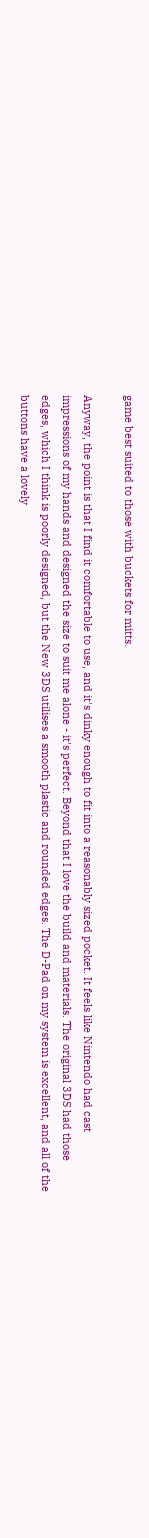game best suited to those with buckets for mitts.

Anyway, the point is that I find it comfortable to use, and it's dinky enough to fit into a reasonably sized pocket. It feels like Nintendo had cast impressions of my hands and designed the size to suit me alone - it's perfect. Beyond that I love the build and materials. The original 3DS had those edges, which I think is poorly designed, but the New 3DS utilises a smooth plastic and rounded edges. The D-Pad on my system is excellent, and all of the buttons have a lovely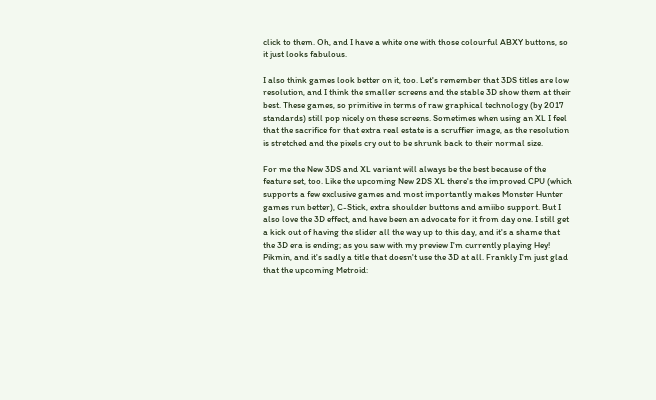click to them. Oh, and I have a white one with those colourful ABXY buttons, so it just looks fabulous.

I also think games look better on it, too. Let's remember that 3DS titles are low resolution, and I think the smaller screens and the stable 3D show them at their best. These games, so primitive in terms of raw graphical technology (by 2017 standards) still pop nicely on these screens. Sometimes when using an XL I feel that the sacrifice for that extra real estate is a scruffier image, as the resolution is stretched and the pixels cry out to be shrunk back to their normal size.

For me the New 3DS and XL variant will always be the best because of the feature set, too. Like the upcoming New 2DS XL there's the improved CPU (which supports a few exclusive games and most importantly makes Monster Hunter games run better), C-Stick, extra shoulder buttons and amiibo support. But I also love the 3D effect, and have been an advocate for it from day one. I still get a kick out of having the slider all the way up to this day, and it's a shame that the 3D era is ending; as you saw with my preview I'm currently playing Hey! Pikmin, and it's sadly a title that doesn't use the 3D at all. Frankly I'm just glad that the upcoming Metroid: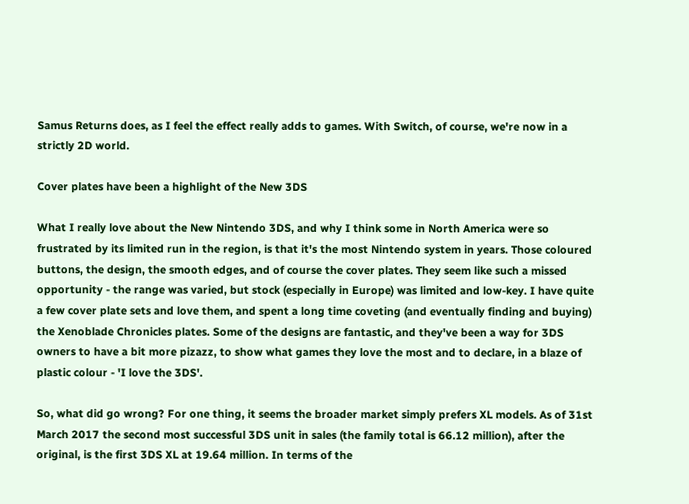Samus Returns does, as I feel the effect really adds to games. With Switch, of course, we're now in a strictly 2D world.

Cover plates have been a highlight of the New 3DS

What I really love about the New Nintendo 3DS, and why I think some in North America were so frustrated by its limited run in the region, is that it's the most Nintendo system in years. Those coloured buttons, the design, the smooth edges, and of course the cover plates. They seem like such a missed opportunity - the range was varied, but stock (especially in Europe) was limited and low-key. I have quite a few cover plate sets and love them, and spent a long time coveting (and eventually finding and buying) the Xenoblade Chronicles plates. Some of the designs are fantastic, and they've been a way for 3DS owners to have a bit more pizazz, to show what games they love the most and to declare, in a blaze of plastic colour - 'I love the 3DS'.

So, what did go wrong? For one thing, it seems the broader market simply prefers XL models. As of 31st March 2017 the second most successful 3DS unit in sales (the family total is 66.12 million), after the original, is the first 3DS XL at 19.64 million. In terms of the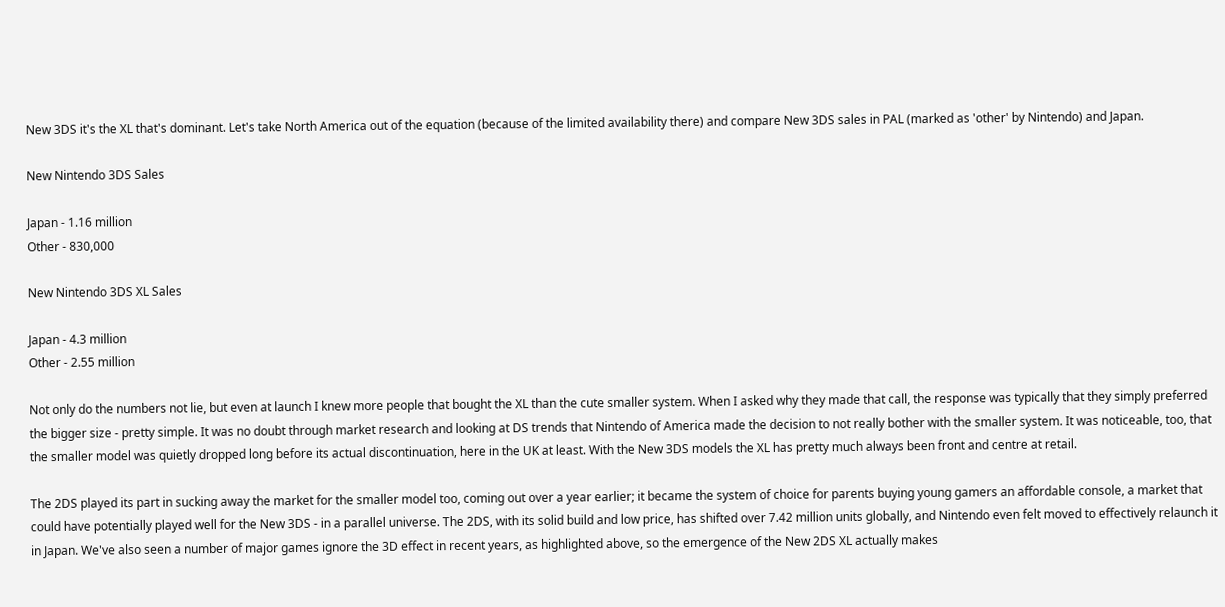New 3DS it's the XL that's dominant. Let's take North America out of the equation (because of the limited availability there) and compare New 3DS sales in PAL (marked as 'other' by Nintendo) and Japan.

New Nintendo 3DS Sales

Japan - 1.16 million
Other - 830,000

New Nintendo 3DS XL Sales

Japan - 4.3 million
Other - 2.55 million

Not only do the numbers not lie, but even at launch I knew more people that bought the XL than the cute smaller system. When I asked why they made that call, the response was typically that they simply preferred the bigger size - pretty simple. It was no doubt through market research and looking at DS trends that Nintendo of America made the decision to not really bother with the smaller system. It was noticeable, too, that the smaller model was quietly dropped long before its actual discontinuation, here in the UK at least. With the New 3DS models the XL has pretty much always been front and centre at retail.

The 2DS played its part in sucking away the market for the smaller model too, coming out over a year earlier; it became the system of choice for parents buying young gamers an affordable console, a market that could have potentially played well for the New 3DS - in a parallel universe. The 2DS, with its solid build and low price, has shifted over 7.42 million units globally, and Nintendo even felt moved to effectively relaunch it in Japan. We've also seen a number of major games ignore the 3D effect in recent years, as highlighted above, so the emergence of the New 2DS XL actually makes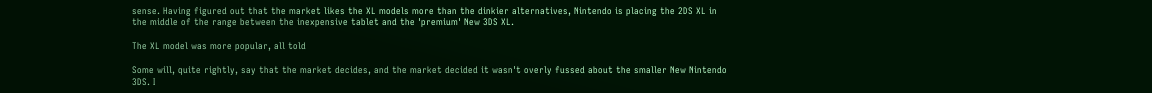sense. Having figured out that the market likes the XL models more than the dinkier alternatives, Nintendo is placing the 2DS XL in the middle of the range between the inexpensive tablet and the 'premium' New 3DS XL.

The XL model was more popular, all told

Some will, quite rightly, say that the market decides, and the market decided it wasn't overly fussed about the smaller New Nintendo 3DS. I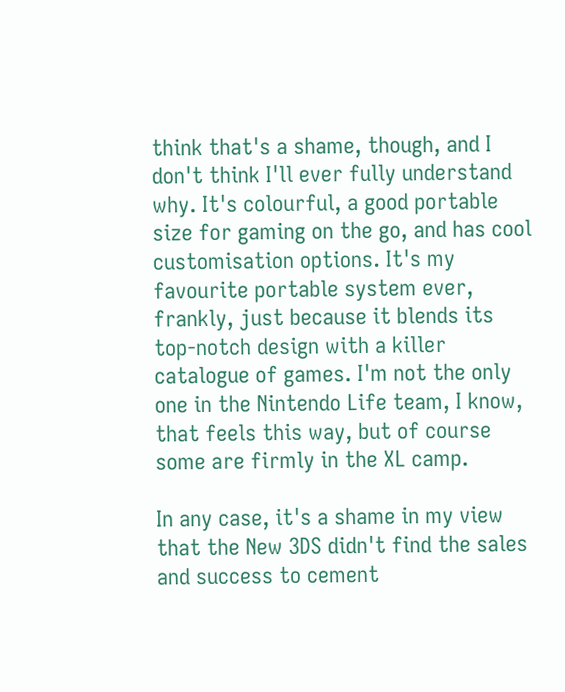think that's a shame, though, and I don't think I'll ever fully understand why. It's colourful, a good portable size for gaming on the go, and has cool customisation options. It's my favourite portable system ever, frankly, just because it blends its top-notch design with a killer catalogue of games. I'm not the only one in the Nintendo Life team, I know, that feels this way, but of course some are firmly in the XL camp.

In any case, it's a shame in my view that the New 3DS didn't find the sales and success to cement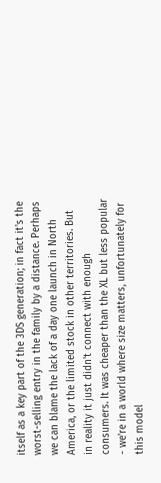itself as a key part of the 3DS generation; in fact it's the worst-selling entry in the family by a distance. Perhaps we can blame the lack of a day one launch in North America, or the limited stock in other territories. But in reality it just didn't connect with enough consumers. It was cheaper than the XL but less popular - we're in a world where size matters, unfortunately for this model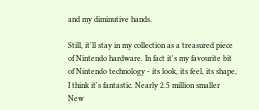and my diminutive hands.

Still, it'll stay in my collection as a treasured piece of Nintendo hardware. In fact it's my favourite bit of Nintendo technology - its look, its feel, its shape, I think it's fantastic. Nearly 2.5 million smaller New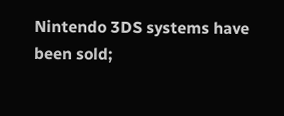Nintendo 3DS systems have been sold;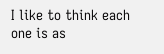I like to think each one is as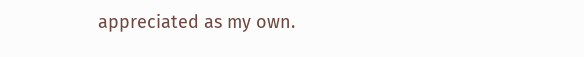appreciated as my own.